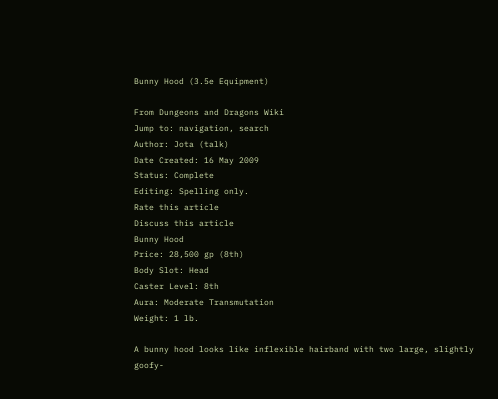Bunny Hood (3.5e Equipment)

From Dungeons and Dragons Wiki
Jump to: navigation, search
Author: Jota (talk)
Date Created: 16 May 2009
Status: Complete
Editing: Spelling only.
Rate this article
Discuss this article
Bunny Hood
Price: 28,500 gp (8th)
Body Slot: Head
Caster Level: 8th
Aura: Moderate Transmutation
Weight: 1 lb.

A bunny hood looks like inflexible hairband with two large, slightly goofy-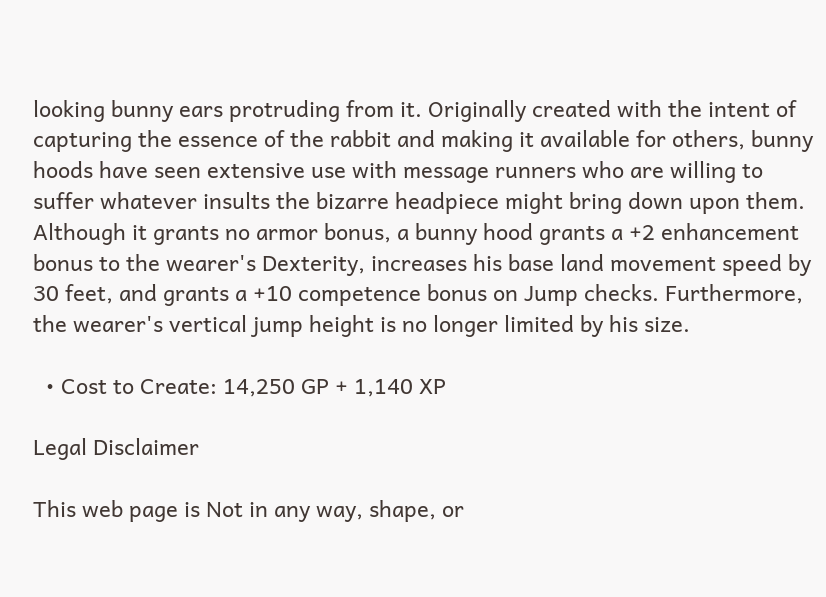looking bunny ears protruding from it. Originally created with the intent of capturing the essence of the rabbit and making it available for others, bunny hoods have seen extensive use with message runners who are willing to suffer whatever insults the bizarre headpiece might bring down upon them. Although it grants no armor bonus, a bunny hood grants a +2 enhancement bonus to the wearer's Dexterity, increases his base land movement speed by 30 feet, and grants a +10 competence bonus on Jump checks. Furthermore, the wearer's vertical jump height is no longer limited by his size.

  • Cost to Create: 14,250 GP + 1,140 XP

Legal Disclaimer

This web page is Not in any way, shape, or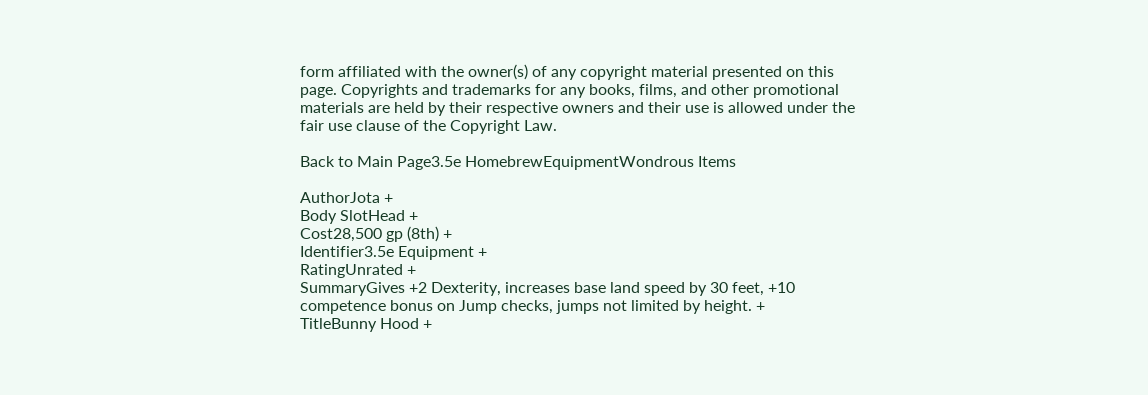form affiliated with the owner(s) of any copyright material presented on this page. Copyrights and trademarks for any books, films, and other promotional materials are held by their respective owners and their use is allowed under the fair use clause of the Copyright Law.

Back to Main Page3.5e HomebrewEquipmentWondrous Items

AuthorJota +
Body SlotHead +
Cost28,500 gp (8th) +
Identifier3.5e Equipment +
RatingUnrated +
SummaryGives +2 Dexterity, increases base land speed by 30 feet, +10 competence bonus on Jump checks, jumps not limited by height. +
TitleBunny Hood +